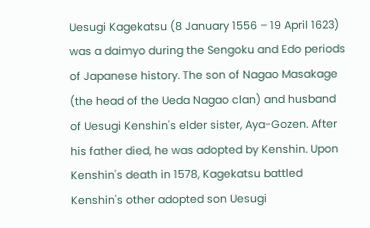Uesugi Kagekatsu (8 January 1556 – 19 April 1623) was a daimyo during the Sengoku and Edo periods of Japanese history. The son of Nagao Masakage (the head of the Ueda Nagao clan) and husband of Uesugi Kenshin's elder sister, Aya-Gozen. After his father died, he was adopted by Kenshin. Upon Kenshin's death in 1578, Kagekatsu battled Kenshin's other adopted son Uesugi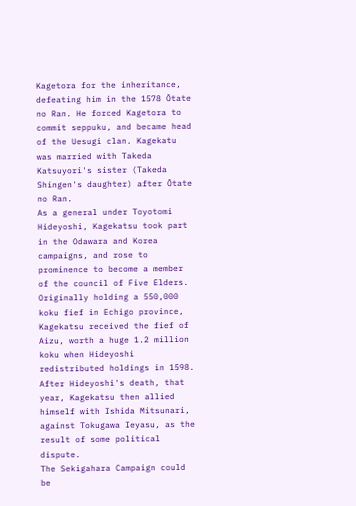Kagetora for the inheritance, defeating him in the 1578 Ōtate no Ran. He forced Kagetora to commit seppuku, and became head of the Uesugi clan. Kagekatu was married with Takeda Katsuyori's sister (Takeda Shingen's daughter) after Ōtate no Ran.
As a general under Toyotomi Hideyoshi, Kagekatsu took part in the Odawara and Korea campaigns, and rose to prominence to become a member of the council of Five Elders. Originally holding a 550,000 koku fief in Echigo province, Kagekatsu received the fief of Aizu, worth a huge 1.2 million koku when Hideyoshi redistributed holdings in 1598. After Hideyoshi's death, that year, Kagekatsu then allied himself with Ishida Mitsunari, against Tokugawa Ieyasu, as the result of some political dispute.
The Sekigahara Campaign could be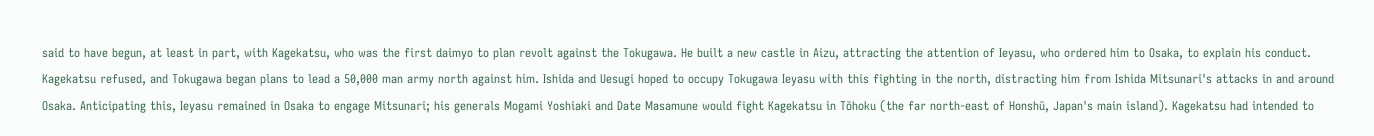said to have begun, at least in part, with Kagekatsu, who was the first daimyo to plan revolt against the Tokugawa. He built a new castle in Aizu, attracting the attention of Ieyasu, who ordered him to Osaka, to explain his conduct. Kagekatsu refused, and Tokugawa began plans to lead a 50,000 man army north against him. Ishida and Uesugi hoped to occupy Tokugawa Ieyasu with this fighting in the north, distracting him from Ishida Mitsunari's attacks in and around Osaka. Anticipating this, Ieyasu remained in Osaka to engage Mitsunari; his generals Mogami Yoshiaki and Date Masamune would fight Kagekatsu in Tōhoku (the far north-east of Honshū, Japan's main island). Kagekatsu had intended to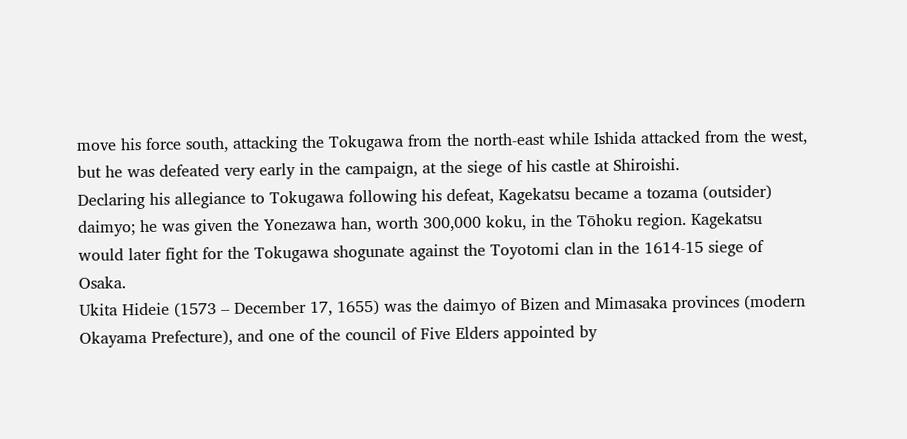move his force south, attacking the Tokugawa from the north-east while Ishida attacked from the west, but he was defeated very early in the campaign, at the siege of his castle at Shiroishi.
Declaring his allegiance to Tokugawa following his defeat, Kagekatsu became a tozama (outsider) daimyo; he was given the Yonezawa han, worth 300,000 koku, in the Tōhoku region. Kagekatsu would later fight for the Tokugawa shogunate against the Toyotomi clan in the 1614-15 siege of Osaka.
Ukita Hideie (1573 – December 17, 1655) was the daimyo of Bizen and Mimasaka provinces (modern Okayama Prefecture), and one of the council of Five Elders appointed by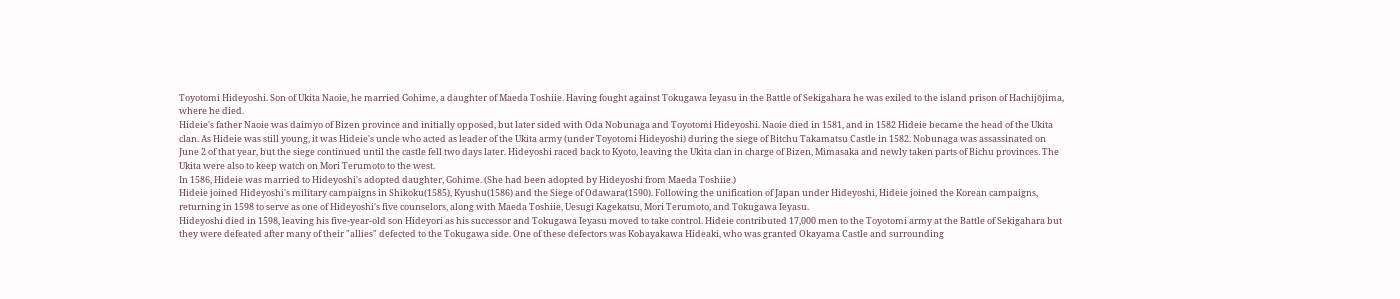Toyotomi Hideyoshi. Son of Ukita Naoie, he married Gohime, a daughter of Maeda Toshiie. Having fought against Tokugawa Ieyasu in the Battle of Sekigahara he was exiled to the island prison of Hachijōjima, where he died.
Hideie's father Naoie was daimyo of Bizen province and initially opposed, but later sided with Oda Nobunaga and Toyotomi Hideyoshi. Naoie died in 1581, and in 1582 Hideie became the head of the Ukita clan. As Hideie was still young, it was Hideie's uncle who acted as leader of the Ukita army (under Toyotomi Hideyoshi) during the siege of Bitchu Takamatsu Castle in 1582. Nobunaga was assassinated on June 2 of that year, but the siege continued until the castle fell two days later. Hideyoshi raced back to Kyoto, leaving the Ukita clan in charge of Bizen, Mimasaka and newly taken parts of Bichu provinces. The Ukita were also to keep watch on Mori Terumoto to the west.
In 1586, Hideie was married to Hideyoshi's adopted daughter, Gohime. (She had been adopted by Hideyoshi from Maeda Toshiie.)
Hideie joined Hideyoshi's military campaigns in Shikoku(1585), Kyushu(1586) and the Siege of Odawara(1590). Following the unification of Japan under Hideyoshi, Hideie joined the Korean campaigns, returning in 1598 to serve as one of Hideyoshi's five counselors, along with Maeda Toshiie, Uesugi Kagekatsu, Mori Terumoto, and Tokugawa Ieyasu.
Hideyoshi died in 1598, leaving his five-year-old son Hideyori as his successor and Tokugawa Ieyasu moved to take control. Hideie contributed 17,000 men to the Toyotomi army at the Battle of Sekigahara but they were defeated after many of their "allies" defected to the Tokugawa side. One of these defectors was Kobayakawa Hideaki, who was granted Okayama Castle and surrounding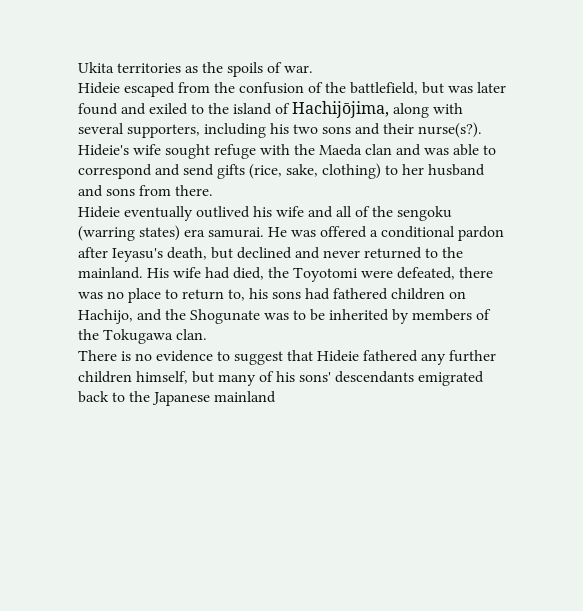Ukita territories as the spoils of war.
Hideie escaped from the confusion of the battlefield, but was later found and exiled to the island of Hachijōjima, along with several supporters, including his two sons and their nurse(s?). Hideie's wife sought refuge with the Maeda clan and was able to correspond and send gifts (rice, sake, clothing) to her husband and sons from there.
Hideie eventually outlived his wife and all of the sengoku (warring states) era samurai. He was offered a conditional pardon after Ieyasu's death, but declined and never returned to the mainland. His wife had died, the Toyotomi were defeated, there was no place to return to, his sons had fathered children on Hachijo, and the Shogunate was to be inherited by members of the Tokugawa clan.
There is no evidence to suggest that Hideie fathered any further children himself, but many of his sons' descendants emigrated back to the Japanese mainland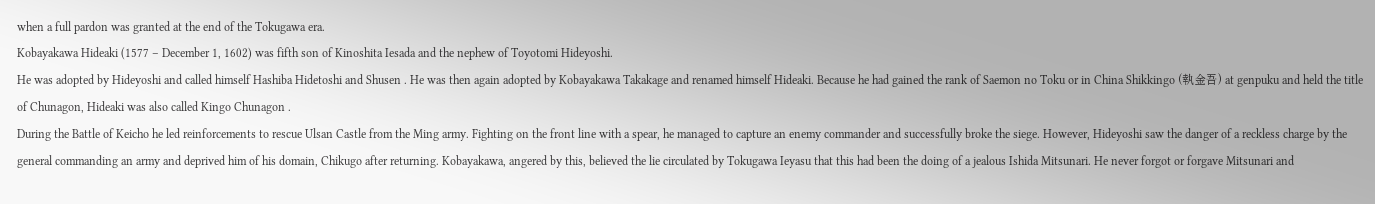when a full pardon was granted at the end of the Tokugawa era.
Kobayakawa Hideaki (1577 – December 1, 1602) was fifth son of Kinoshita Iesada and the nephew of Toyotomi Hideyoshi.
He was adopted by Hideyoshi and called himself Hashiba Hidetoshi and Shusen . He was then again adopted by Kobayakawa Takakage and renamed himself Hideaki. Because he had gained the rank of Saemon no Toku or in China Shikkingo (執金吾) at genpuku and held the title of Chunagon, Hideaki was also called Kingo Chunagon .
During the Battle of Keicho he led reinforcements to rescue Ulsan Castle from the Ming army. Fighting on the front line with a spear, he managed to capture an enemy commander and successfully broke the siege. However, Hideyoshi saw the danger of a reckless charge by the general commanding an army and deprived him of his domain, Chikugo after returning. Kobayakawa, angered by this, believed the lie circulated by Tokugawa Ieyasu that this had been the doing of a jealous Ishida Mitsunari. He never forgot or forgave Mitsunari and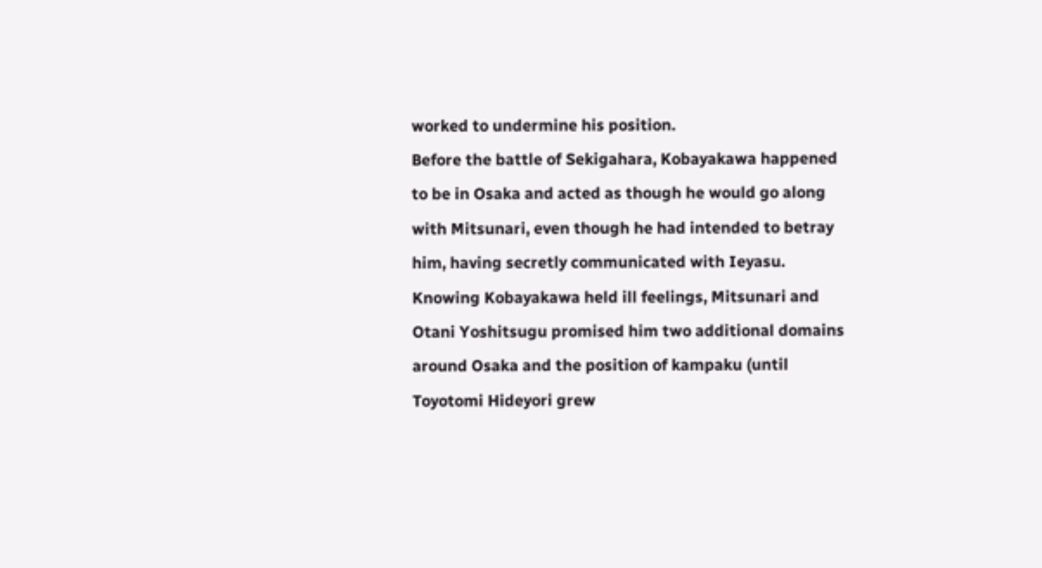worked to undermine his position.
Before the battle of Sekigahara, Kobayakawa happened to be in Osaka and acted as though he would go along with Mitsunari, even though he had intended to betray him, having secretly communicated with Ieyasu. Knowing Kobayakawa held ill feelings, Mitsunari and Otani Yoshitsugu promised him two additional domains around Osaka and the position of kampaku (until Toyotomi Hideyori grew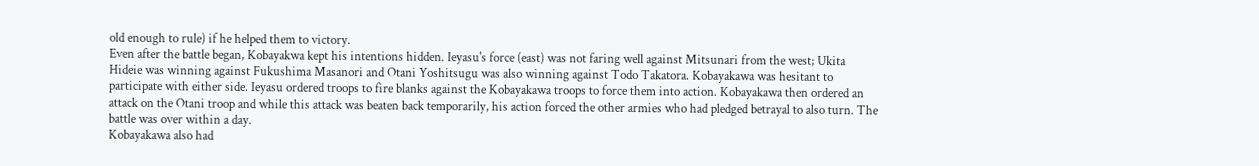old enough to rule) if he helped them to victory.
Even after the battle began, Kobayakwa kept his intentions hidden. Ieyasu's force (east) was not faring well against Mitsunari from the west; Ukita Hideie was winning against Fukushima Masanori and Otani Yoshitsugu was also winning against Todo Takatora. Kobayakawa was hesitant to participate with either side. Ieyasu ordered troops to fire blanks against the Kobayakawa troops to force them into action. Kobayakawa then ordered an attack on the Otani troop and while this attack was beaten back temporarily, his action forced the other armies who had pledged betrayal to also turn. The battle was over within a day.
Kobayakawa also had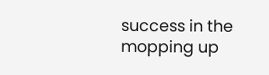success in the mopping up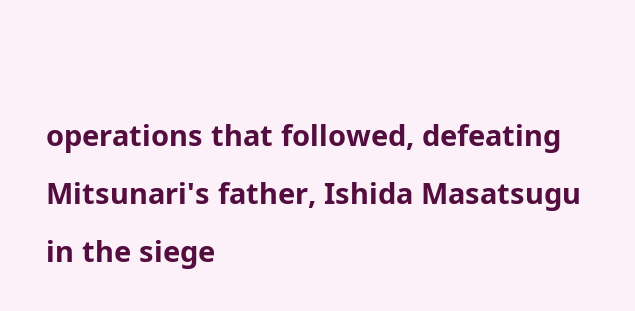operations that followed, defeating Mitsunari's father, Ishida Masatsugu in the siege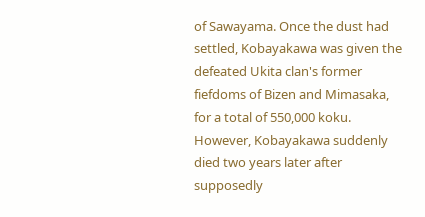of Sawayama. Once the dust had settled, Kobayakawa was given the defeated Ukita clan's former fiefdoms of Bizen and Mimasaka, for a total of 550,000 koku. However, Kobayakawa suddenly died two years later after supposedly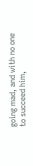going mad, and with no one to succeed him,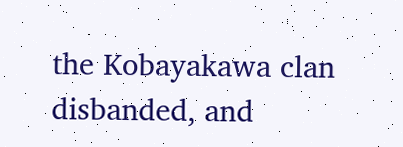the Kobayakawa clan disbanded, and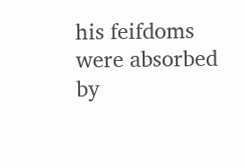his feifdoms were absorbed by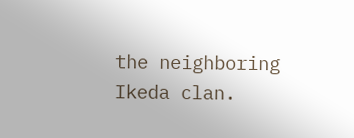the neighboring Ikeda clan.